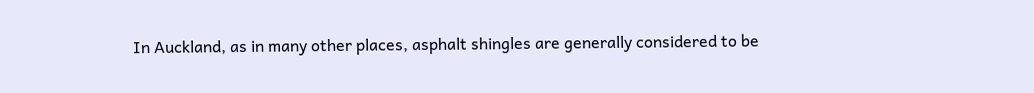In Auckland, as in many other places, asphalt shingles are generally considered to be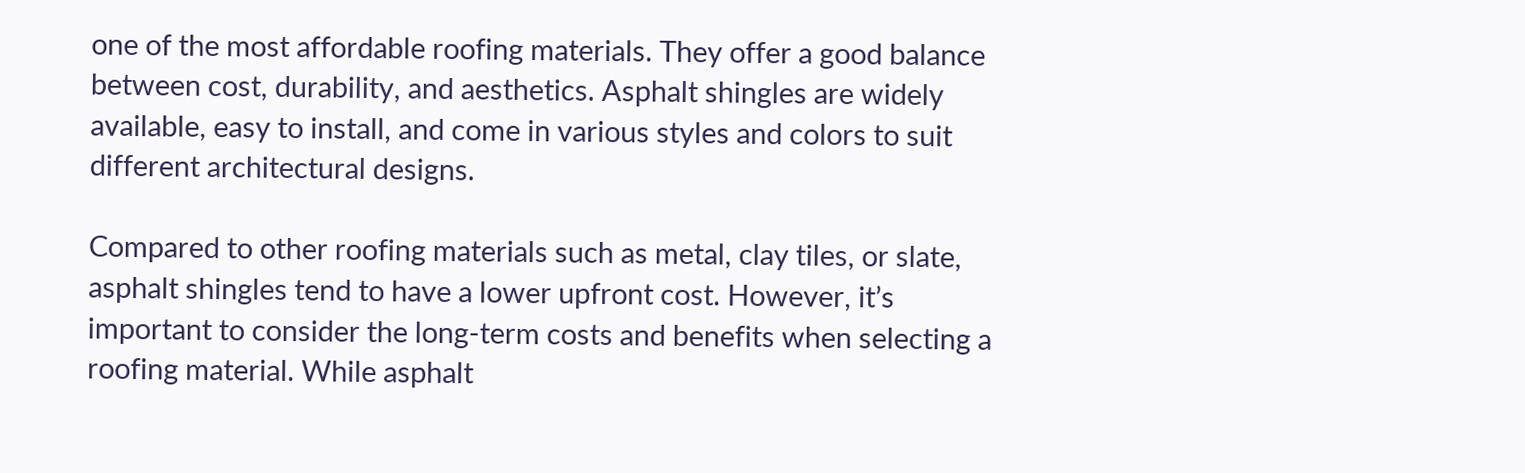one of the most affordable roofing materials. They offer a good balance between cost, durability, and aesthetics. Asphalt shingles are widely available, easy to install, and come in various styles and colors to suit different architectural designs.

Compared to other roofing materials such as metal, clay tiles, or slate, asphalt shingles tend to have a lower upfront cost. However, it’s important to consider the long-term costs and benefits when selecting a roofing material. While asphalt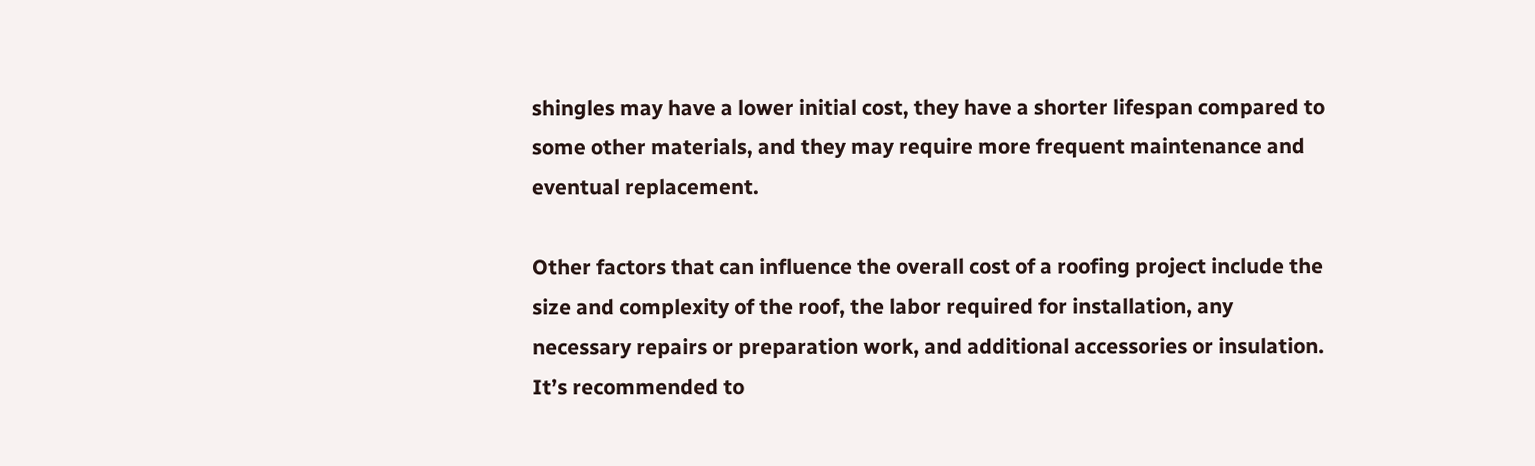shingles may have a lower initial cost, they have a shorter lifespan compared to some other materials, and they may require more frequent maintenance and eventual replacement.

Other factors that can influence the overall cost of a roofing project include the size and complexity of the roof, the labor required for installation, any necessary repairs or preparation work, and additional accessories or insulation. It’s recommended to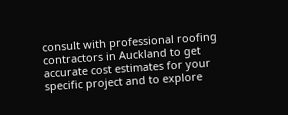consult with professional roofing contractors in Auckland to get accurate cost estimates for your specific project and to explore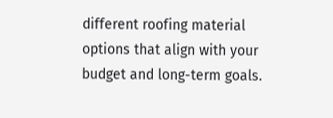different roofing material options that align with your budget and long-term goals.